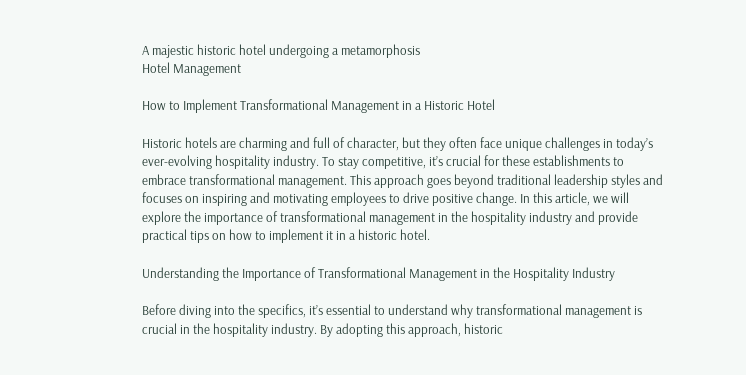A majestic historic hotel undergoing a metamorphosis
Hotel Management

How to Implement Transformational Management in a Historic Hotel

Historic hotels are charming and full of character, but they often face unique challenges in today’s ever-evolving hospitality industry. To stay competitive, it’s crucial for these establishments to embrace transformational management. This approach goes beyond traditional leadership styles and focuses on inspiring and motivating employees to drive positive change. In this article, we will explore the importance of transformational management in the hospitality industry and provide practical tips on how to implement it in a historic hotel.

Understanding the Importance of Transformational Management in the Hospitality Industry

Before diving into the specifics, it’s essential to understand why transformational management is crucial in the hospitality industry. By adopting this approach, historic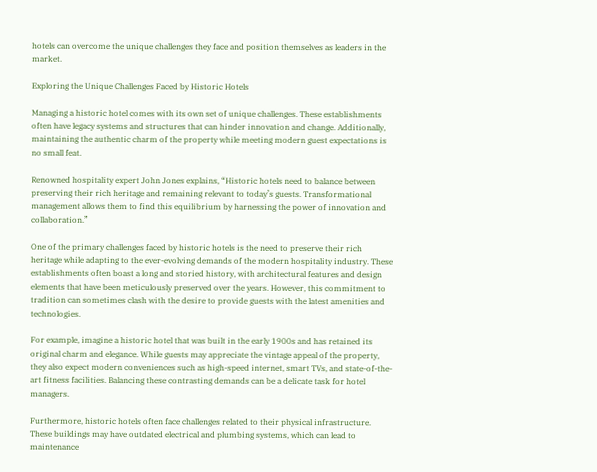hotels can overcome the unique challenges they face and position themselves as leaders in the market.

Exploring the Unique Challenges Faced by Historic Hotels

Managing a historic hotel comes with its own set of unique challenges. These establishments often have legacy systems and structures that can hinder innovation and change. Additionally, maintaining the authentic charm of the property while meeting modern guest expectations is no small feat.

Renowned hospitality expert John Jones explains, “Historic hotels need to balance between preserving their rich heritage and remaining relevant to today’s guests. Transformational management allows them to find this equilibrium by harnessing the power of innovation and collaboration.”

One of the primary challenges faced by historic hotels is the need to preserve their rich heritage while adapting to the ever-evolving demands of the modern hospitality industry. These establishments often boast a long and storied history, with architectural features and design elements that have been meticulously preserved over the years. However, this commitment to tradition can sometimes clash with the desire to provide guests with the latest amenities and technologies.

For example, imagine a historic hotel that was built in the early 1900s and has retained its original charm and elegance. While guests may appreciate the vintage appeal of the property, they also expect modern conveniences such as high-speed internet, smart TVs, and state-of-the-art fitness facilities. Balancing these contrasting demands can be a delicate task for hotel managers.

Furthermore, historic hotels often face challenges related to their physical infrastructure. These buildings may have outdated electrical and plumbing systems, which can lead to maintenance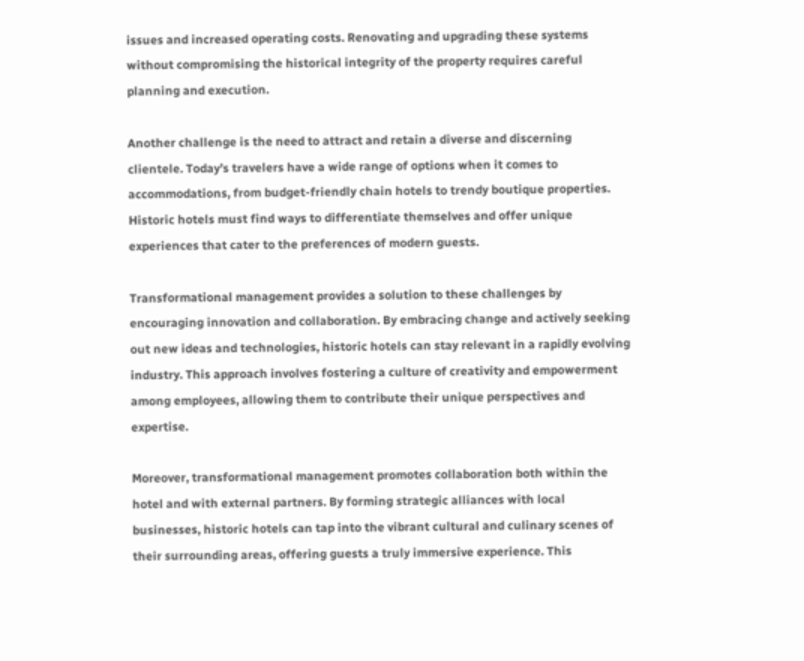issues and increased operating costs. Renovating and upgrading these systems without compromising the historical integrity of the property requires careful planning and execution.

Another challenge is the need to attract and retain a diverse and discerning clientele. Today’s travelers have a wide range of options when it comes to accommodations, from budget-friendly chain hotels to trendy boutique properties. Historic hotels must find ways to differentiate themselves and offer unique experiences that cater to the preferences of modern guests.

Transformational management provides a solution to these challenges by encouraging innovation and collaboration. By embracing change and actively seeking out new ideas and technologies, historic hotels can stay relevant in a rapidly evolving industry. This approach involves fostering a culture of creativity and empowerment among employees, allowing them to contribute their unique perspectives and expertise.

Moreover, transformational management promotes collaboration both within the hotel and with external partners. By forming strategic alliances with local businesses, historic hotels can tap into the vibrant cultural and culinary scenes of their surrounding areas, offering guests a truly immersive experience. This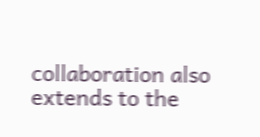collaboration also extends to the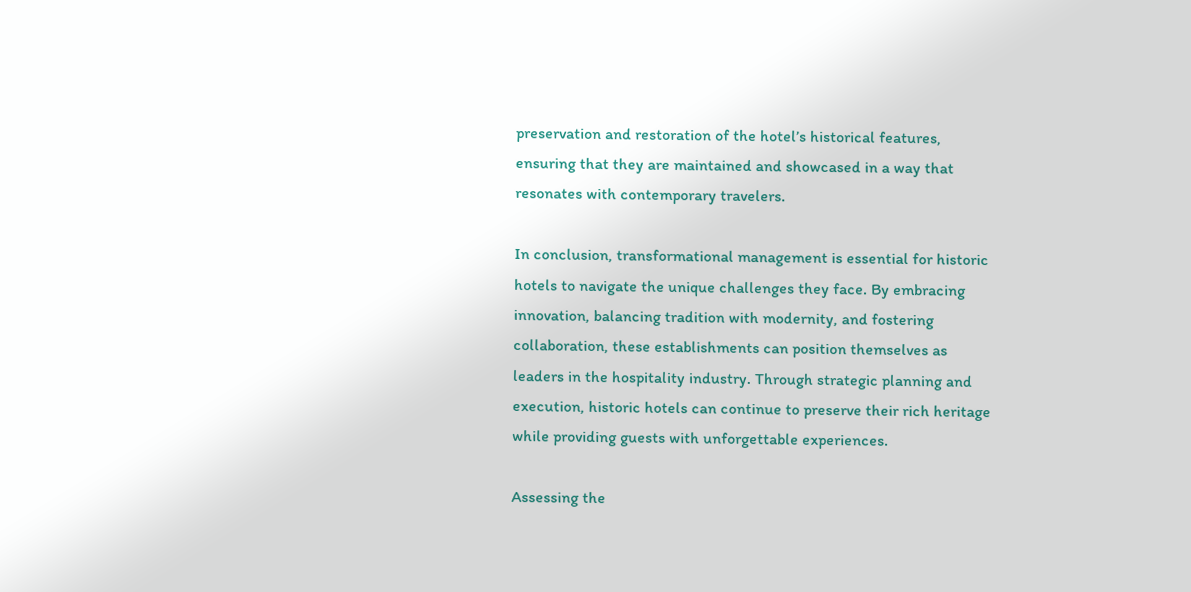preservation and restoration of the hotel’s historical features, ensuring that they are maintained and showcased in a way that resonates with contemporary travelers.

In conclusion, transformational management is essential for historic hotels to navigate the unique challenges they face. By embracing innovation, balancing tradition with modernity, and fostering collaboration, these establishments can position themselves as leaders in the hospitality industry. Through strategic planning and execution, historic hotels can continue to preserve their rich heritage while providing guests with unforgettable experiences.

Assessing the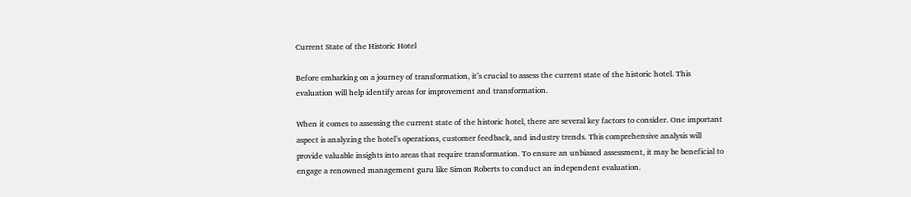Current State of the Historic Hotel

Before embarking on a journey of transformation, it’s crucial to assess the current state of the historic hotel. This evaluation will help identify areas for improvement and transformation.

When it comes to assessing the current state of the historic hotel, there are several key factors to consider. One important aspect is analyzing the hotel’s operations, customer feedback, and industry trends. This comprehensive analysis will provide valuable insights into areas that require transformation. To ensure an unbiased assessment, it may be beneficial to engage a renowned management guru like Simon Roberts to conduct an independent evaluation.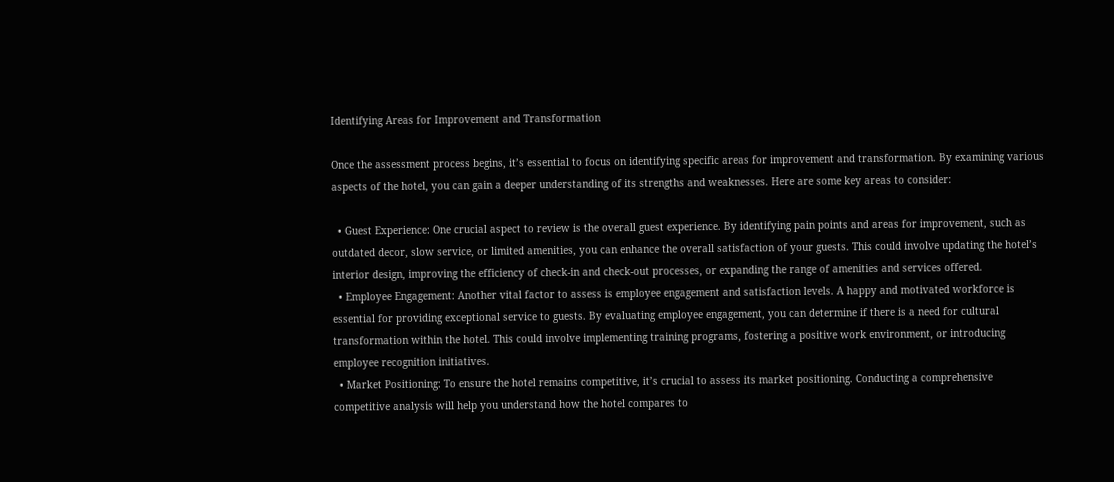Identifying Areas for Improvement and Transformation

Once the assessment process begins, it’s essential to focus on identifying specific areas for improvement and transformation. By examining various aspects of the hotel, you can gain a deeper understanding of its strengths and weaknesses. Here are some key areas to consider:

  • Guest Experience: One crucial aspect to review is the overall guest experience. By identifying pain points and areas for improvement, such as outdated decor, slow service, or limited amenities, you can enhance the overall satisfaction of your guests. This could involve updating the hotel’s interior design, improving the efficiency of check-in and check-out processes, or expanding the range of amenities and services offered.
  • Employee Engagement: Another vital factor to assess is employee engagement and satisfaction levels. A happy and motivated workforce is essential for providing exceptional service to guests. By evaluating employee engagement, you can determine if there is a need for cultural transformation within the hotel. This could involve implementing training programs, fostering a positive work environment, or introducing employee recognition initiatives.
  • Market Positioning: To ensure the hotel remains competitive, it’s crucial to assess its market positioning. Conducting a comprehensive competitive analysis will help you understand how the hotel compares to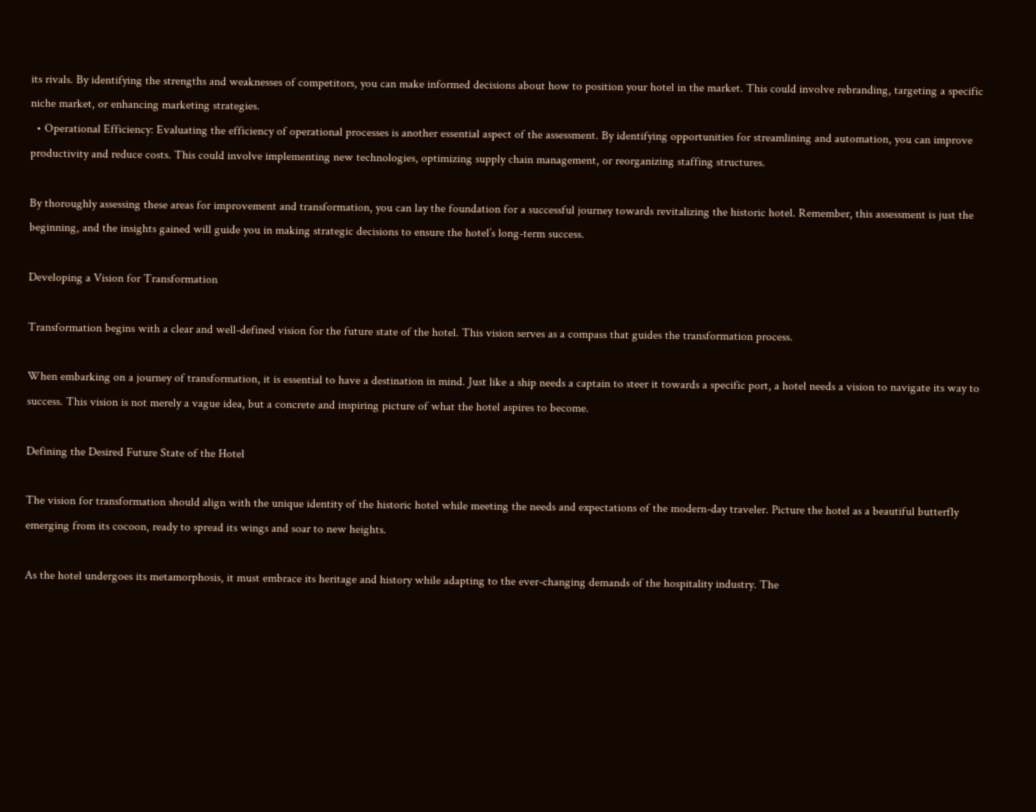its rivals. By identifying the strengths and weaknesses of competitors, you can make informed decisions about how to position your hotel in the market. This could involve rebranding, targeting a specific niche market, or enhancing marketing strategies.
  • Operational Efficiency: Evaluating the efficiency of operational processes is another essential aspect of the assessment. By identifying opportunities for streamlining and automation, you can improve productivity and reduce costs. This could involve implementing new technologies, optimizing supply chain management, or reorganizing staffing structures.

By thoroughly assessing these areas for improvement and transformation, you can lay the foundation for a successful journey towards revitalizing the historic hotel. Remember, this assessment is just the beginning, and the insights gained will guide you in making strategic decisions to ensure the hotel’s long-term success.

Developing a Vision for Transformation

Transformation begins with a clear and well-defined vision for the future state of the hotel. This vision serves as a compass that guides the transformation process.

When embarking on a journey of transformation, it is essential to have a destination in mind. Just like a ship needs a captain to steer it towards a specific port, a hotel needs a vision to navigate its way to success. This vision is not merely a vague idea, but a concrete and inspiring picture of what the hotel aspires to become.

Defining the Desired Future State of the Hotel

The vision for transformation should align with the unique identity of the historic hotel while meeting the needs and expectations of the modern-day traveler. Picture the hotel as a beautiful butterfly emerging from its cocoon, ready to spread its wings and soar to new heights.

As the hotel undergoes its metamorphosis, it must embrace its heritage and history while adapting to the ever-changing demands of the hospitality industry. The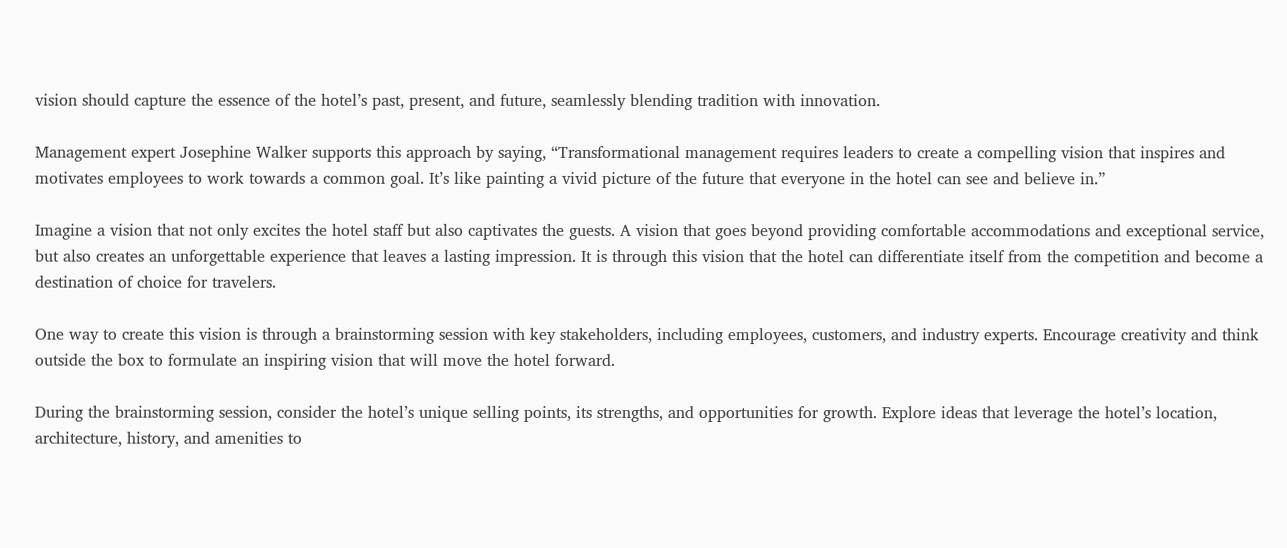vision should capture the essence of the hotel’s past, present, and future, seamlessly blending tradition with innovation.

Management expert Josephine Walker supports this approach by saying, “Transformational management requires leaders to create a compelling vision that inspires and motivates employees to work towards a common goal. It’s like painting a vivid picture of the future that everyone in the hotel can see and believe in.”

Imagine a vision that not only excites the hotel staff but also captivates the guests. A vision that goes beyond providing comfortable accommodations and exceptional service, but also creates an unforgettable experience that leaves a lasting impression. It is through this vision that the hotel can differentiate itself from the competition and become a destination of choice for travelers.

One way to create this vision is through a brainstorming session with key stakeholders, including employees, customers, and industry experts. Encourage creativity and think outside the box to formulate an inspiring vision that will move the hotel forward.

During the brainstorming session, consider the hotel’s unique selling points, its strengths, and opportunities for growth. Explore ideas that leverage the hotel’s location, architecture, history, and amenities to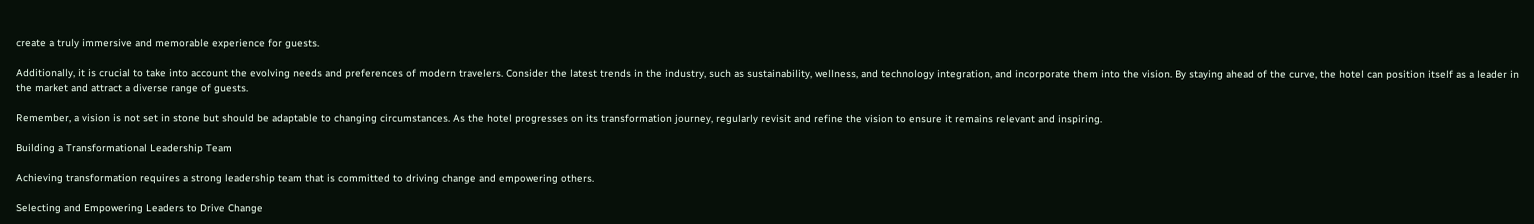create a truly immersive and memorable experience for guests.

Additionally, it is crucial to take into account the evolving needs and preferences of modern travelers. Consider the latest trends in the industry, such as sustainability, wellness, and technology integration, and incorporate them into the vision. By staying ahead of the curve, the hotel can position itself as a leader in the market and attract a diverse range of guests.

Remember, a vision is not set in stone but should be adaptable to changing circumstances. As the hotel progresses on its transformation journey, regularly revisit and refine the vision to ensure it remains relevant and inspiring.

Building a Transformational Leadership Team

Achieving transformation requires a strong leadership team that is committed to driving change and empowering others.

Selecting and Empowering Leaders to Drive Change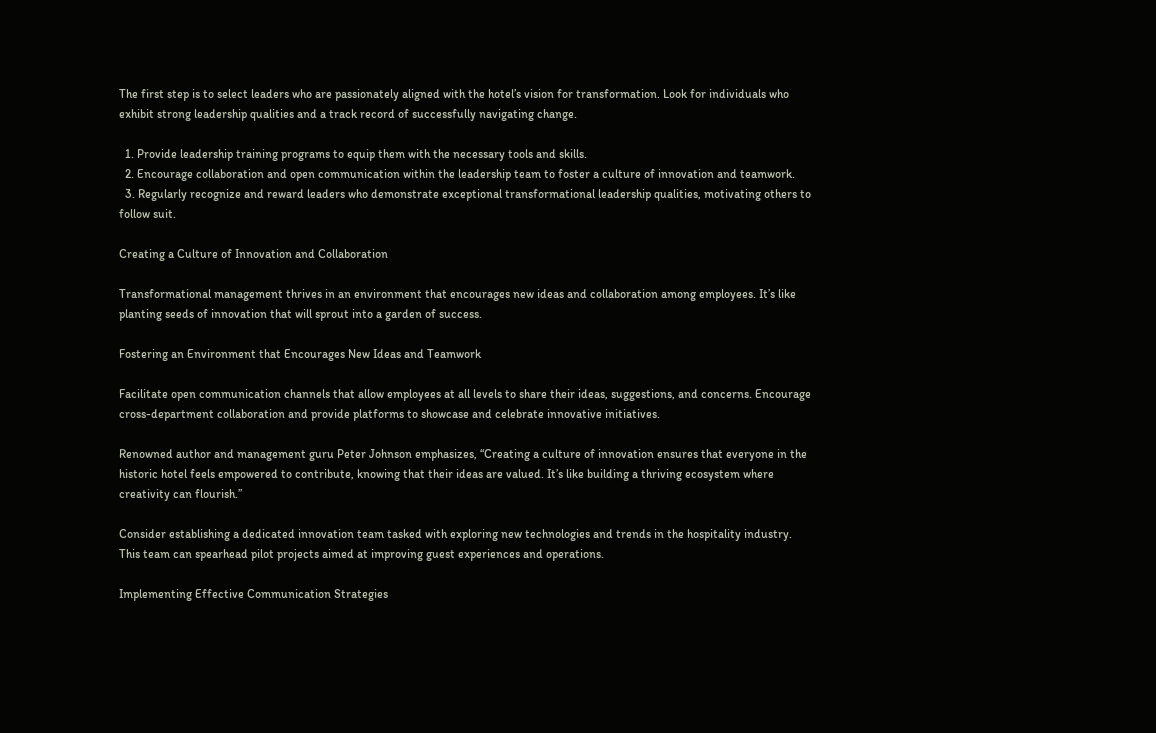The first step is to select leaders who are passionately aligned with the hotel’s vision for transformation. Look for individuals who exhibit strong leadership qualities and a track record of successfully navigating change.

  1. Provide leadership training programs to equip them with the necessary tools and skills.
  2. Encourage collaboration and open communication within the leadership team to foster a culture of innovation and teamwork.
  3. Regularly recognize and reward leaders who demonstrate exceptional transformational leadership qualities, motivating others to follow suit.

Creating a Culture of Innovation and Collaboration

Transformational management thrives in an environment that encourages new ideas and collaboration among employees. It’s like planting seeds of innovation that will sprout into a garden of success.

Fostering an Environment that Encourages New Ideas and Teamwork

Facilitate open communication channels that allow employees at all levels to share their ideas, suggestions, and concerns. Encourage cross-department collaboration and provide platforms to showcase and celebrate innovative initiatives.

Renowned author and management guru Peter Johnson emphasizes, “Creating a culture of innovation ensures that everyone in the historic hotel feels empowered to contribute, knowing that their ideas are valued. It’s like building a thriving ecosystem where creativity can flourish.”

Consider establishing a dedicated innovation team tasked with exploring new technologies and trends in the hospitality industry. This team can spearhead pilot projects aimed at improving guest experiences and operations.

Implementing Effective Communication Strategies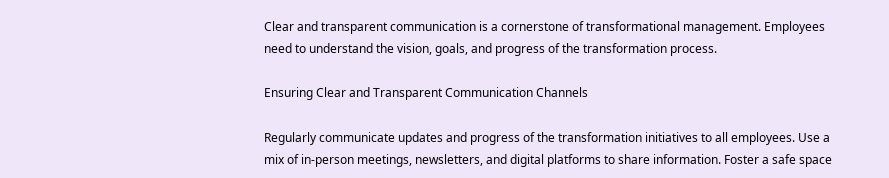Clear and transparent communication is a cornerstone of transformational management. Employees need to understand the vision, goals, and progress of the transformation process.

Ensuring Clear and Transparent Communication Channels

Regularly communicate updates and progress of the transformation initiatives to all employees. Use a mix of in-person meetings, newsletters, and digital platforms to share information. Foster a safe space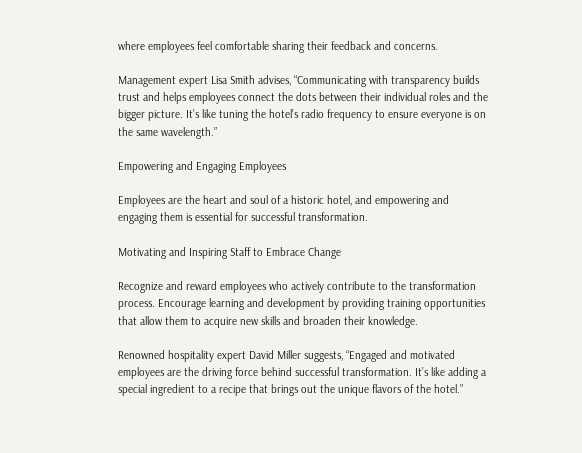where employees feel comfortable sharing their feedback and concerns.

Management expert Lisa Smith advises, “Communicating with transparency builds trust and helps employees connect the dots between their individual roles and the bigger picture. It’s like tuning the hotel’s radio frequency to ensure everyone is on the same wavelength.”

Empowering and Engaging Employees

Employees are the heart and soul of a historic hotel, and empowering and engaging them is essential for successful transformation.

Motivating and Inspiring Staff to Embrace Change

Recognize and reward employees who actively contribute to the transformation process. Encourage learning and development by providing training opportunities that allow them to acquire new skills and broaden their knowledge.

Renowned hospitality expert David Miller suggests, “Engaged and motivated employees are the driving force behind successful transformation. It’s like adding a special ingredient to a recipe that brings out the unique flavors of the hotel.”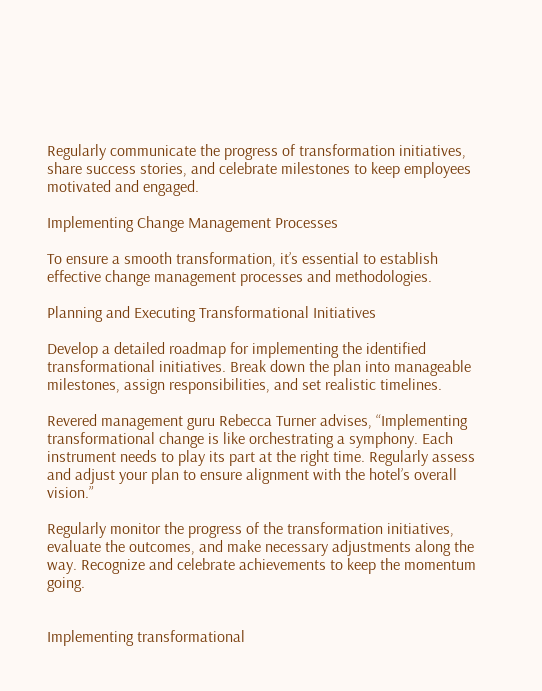Regularly communicate the progress of transformation initiatives, share success stories, and celebrate milestones to keep employees motivated and engaged.

Implementing Change Management Processes

To ensure a smooth transformation, it’s essential to establish effective change management processes and methodologies.

Planning and Executing Transformational Initiatives

Develop a detailed roadmap for implementing the identified transformational initiatives. Break down the plan into manageable milestones, assign responsibilities, and set realistic timelines.

Revered management guru Rebecca Turner advises, “Implementing transformational change is like orchestrating a symphony. Each instrument needs to play its part at the right time. Regularly assess and adjust your plan to ensure alignment with the hotel’s overall vision.”

Regularly monitor the progress of the transformation initiatives, evaluate the outcomes, and make necessary adjustments along the way. Recognize and celebrate achievements to keep the momentum going.


Implementing transformational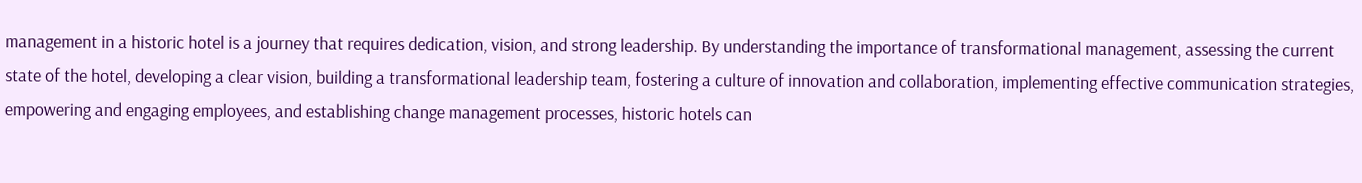management in a historic hotel is a journey that requires dedication, vision, and strong leadership. By understanding the importance of transformational management, assessing the current state of the hotel, developing a clear vision, building a transformational leadership team, fostering a culture of innovation and collaboration, implementing effective communication strategies, empowering and engaging employees, and establishing change management processes, historic hotels can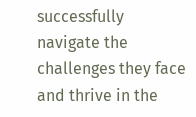successfully navigate the challenges they face and thrive in the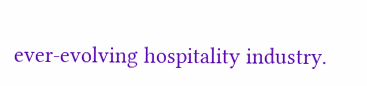ever-evolving hospitality industry.